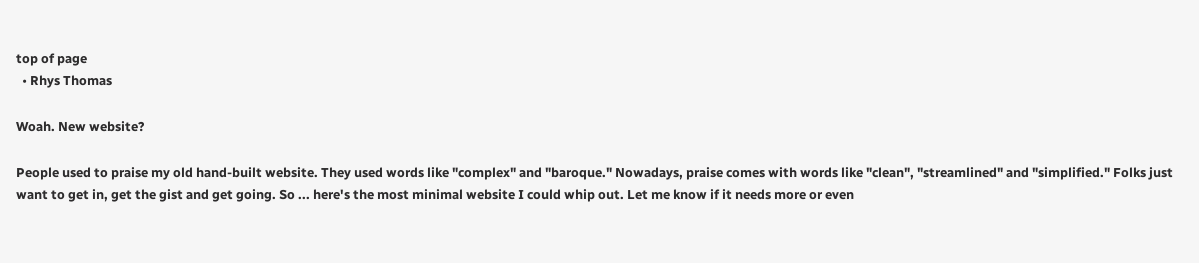top of page
  • Rhys Thomas

Woah. New website?

People used to praise my old hand-built website. They used words like "complex" and "baroque." Nowadays, praise comes with words like "clean", "streamlined" and "simplified." Folks just want to get in, get the gist and get going. So ... here's the most minimal website I could whip out. Let me know if it needs more or even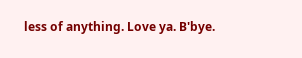less of anything. Love ya. B'bye.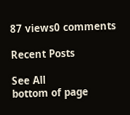87 views0 comments

Recent Posts

See All
bottom of page